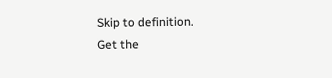Skip to definition.
Get the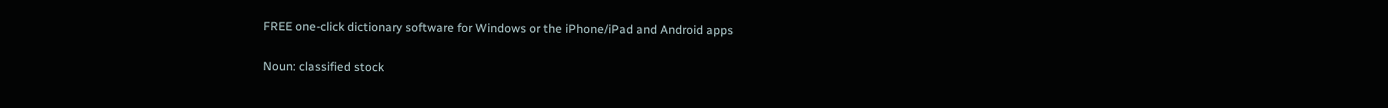FREE one-click dictionary software for Windows or the iPhone/iPad and Android apps

Noun: classified stock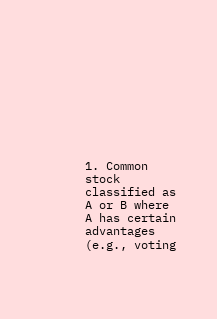1. Common stock classified as A or B where A has certain advantages (e.g., voting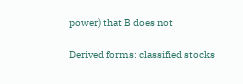power) that B does not

Derived forms: classified stocks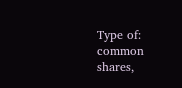Type of: common shares,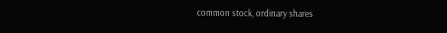common stock, ordinary shares